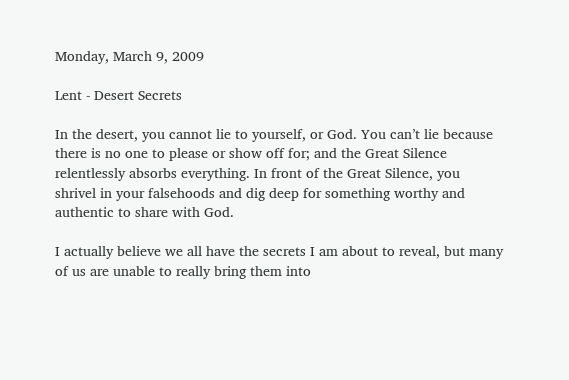Monday, March 9, 2009

Lent - Desert Secrets

In the desert, you cannot lie to yourself, or God. You can’t lie because there is no one to please or show off for; and the Great Silence relentlessly absorbs everything. In front of the Great Silence, you shrivel in your falsehoods and dig deep for something worthy and authentic to share with God.

I actually believe we all have the secrets I am about to reveal, but many of us are unable to really bring them into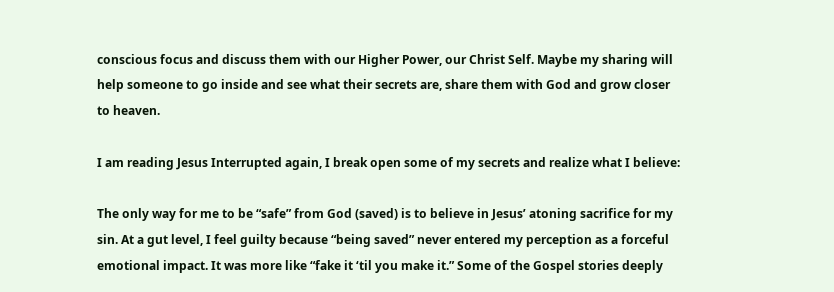conscious focus and discuss them with our Higher Power, our Christ Self. Maybe my sharing will help someone to go inside and see what their secrets are, share them with God and grow closer to heaven.

I am reading Jesus Interrupted again, I break open some of my secrets and realize what I believe:

The only way for me to be “safe” from God (saved) is to believe in Jesus’ atoning sacrifice for my sin. At a gut level, I feel guilty because “being saved” never entered my perception as a forceful emotional impact. It was more like “fake it ‘til you make it.” Some of the Gospel stories deeply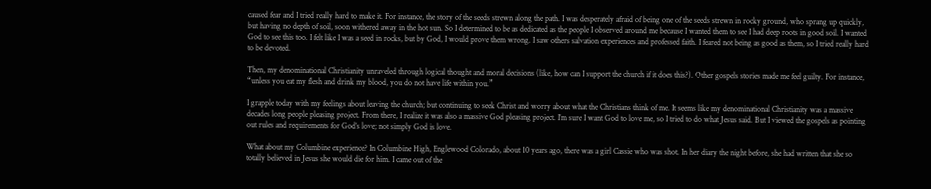caused fear and I tried really hard to make it. For instance, the story of the seeds strewn along the path. I was desperately afraid of being one of the seeds strewn in rocky ground, who sprang up quickly, but having no depth of soil, soon withered away in the hot sun. So I determined to be as dedicated as the people I observed around me because I wanted them to see I had deep roots in good soil. I wanted God to see this too. I felt like I was a seed in rocks, but by God, I would prove them wrong. I saw others salvation experiences and professed faith. I feared not being as good as them, so I tried really hard to be devoted.

Then, my denominational Christianity unraveled through logical thought and moral decisions (like, how can I support the church if it does this?). Other gospels stories made me feel guilty. For instance, “unless you eat my flesh and drink my blood, you do not have life within you.”

I grapple today with my feelings about leaving the church; but continuing to seek Christ and worry about what the Christians think of me. It seems like my denominational Christianity was a massive decades long people pleasing project. From there, I realize it was also a massive God pleasing project. I’m sure I want God to love me, so I tried to do what Jesus said. But I viewed the gospels as pointing out rules and requirements for God’s love; not simply God is love.

What about my Columbine experience? In Columbine High, Englewood Colorado, about 10 years ago, there was a girl Cassie who was shot. In her diary the night before, she had written that she so totally believed in Jesus she would die for him. I came out of the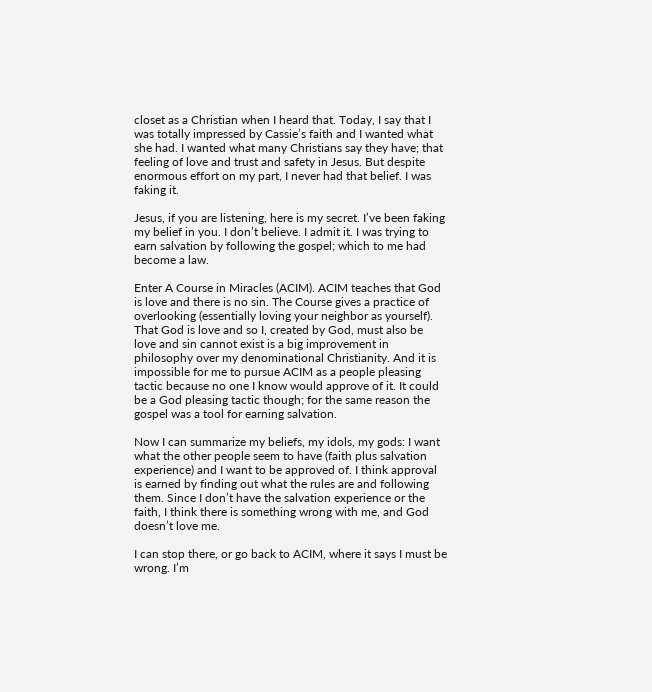closet as a Christian when I heard that. Today, I say that I was totally impressed by Cassie’s faith and I wanted what she had. I wanted what many Christians say they have; that feeling of love and trust and safety in Jesus. But despite enormous effort on my part, I never had that belief. I was faking it.

Jesus, if you are listening, here is my secret. I’ve been faking my belief in you. I don’t believe. I admit it. I was trying to earn salvation by following the gospel; which to me had become a law.

Enter A Course in Miracles (ACIM). ACIM teaches that God is love and there is no sin. The Course gives a practice of overlooking (essentially loving your neighbor as yourself). That God is love and so I, created by God, must also be love and sin cannot exist is a big improvement in philosophy over my denominational Christianity. And it is impossible for me to pursue ACIM as a people pleasing tactic because no one I know would approve of it. It could be a God pleasing tactic though; for the same reason the gospel was a tool for earning salvation.

Now I can summarize my beliefs, my idols, my gods: I want what the other people seem to have (faith plus salvation experience) and I want to be approved of. I think approval is earned by finding out what the rules are and following them. Since I don’t have the salvation experience or the faith, I think there is something wrong with me, and God doesn’t love me.

I can stop there, or go back to ACIM, where it says I must be wrong. I’m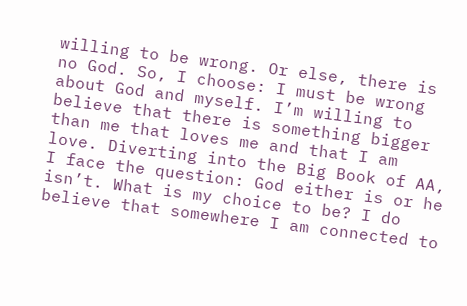willing to be wrong. Or else, there is no God. So, I choose: I must be wrong about God and myself. I’m willing to believe that there is something bigger than me that loves me and that I am love. Diverting into the Big Book of AA, I face the question: God either is or he isn’t. What is my choice to be? I do believe that somewhere I am connected to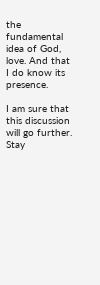the fundamental idea of God, love. And that I do know its presence.

I am sure that this discussion will go further. Stay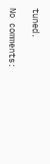tuned.

No comments: